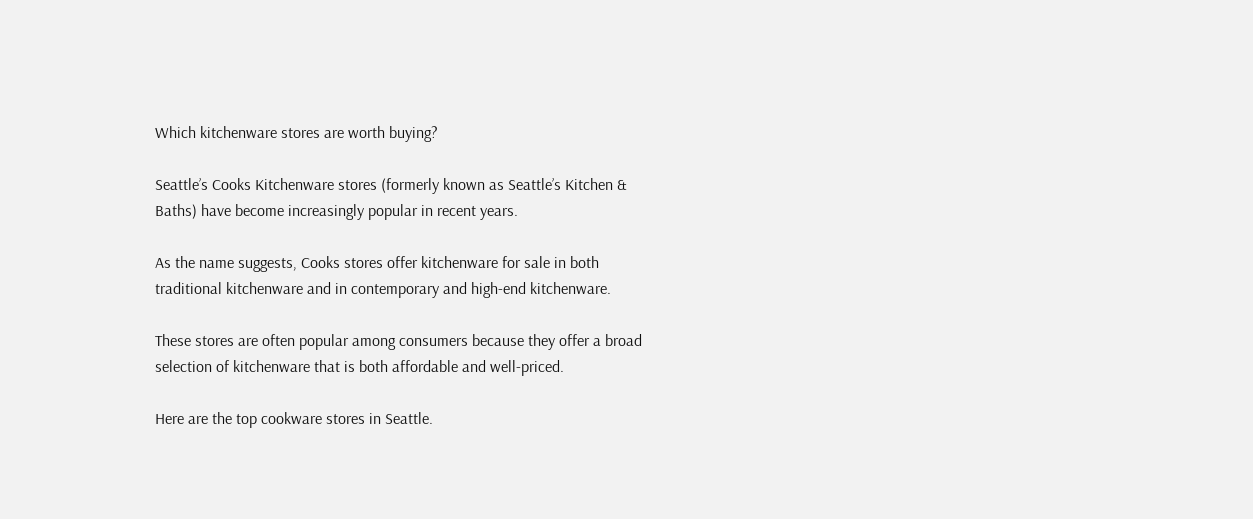Which kitchenware stores are worth buying?

Seattle’s Cooks Kitchenware stores (formerly known as Seattle’s Kitchen & Baths) have become increasingly popular in recent years.

As the name suggests, Cooks stores offer kitchenware for sale in both traditional kitchenware and in contemporary and high-end kitchenware.

These stores are often popular among consumers because they offer a broad selection of kitchenware that is both affordable and well-priced.

Here are the top cookware stores in Seattle.